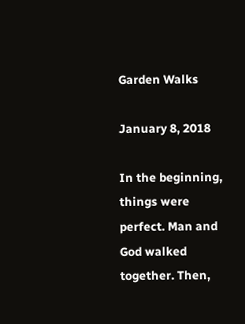Garden Walks

January 8, 2018

In the beginning, things were perfect. Man and God walked together. Then,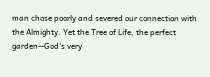man chose poorly and severed our connection with the Almighty. Yet the Tree of Life, the perfect garden--God's very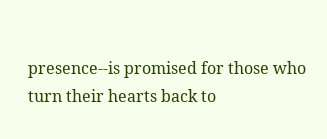presence--is promised for those who turn their hearts back to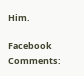Him.

Facebook Comments: